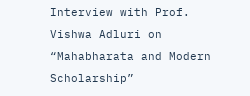Interview with Prof. Vishwa Adluri on “Mahabharata and Modern Scholarship”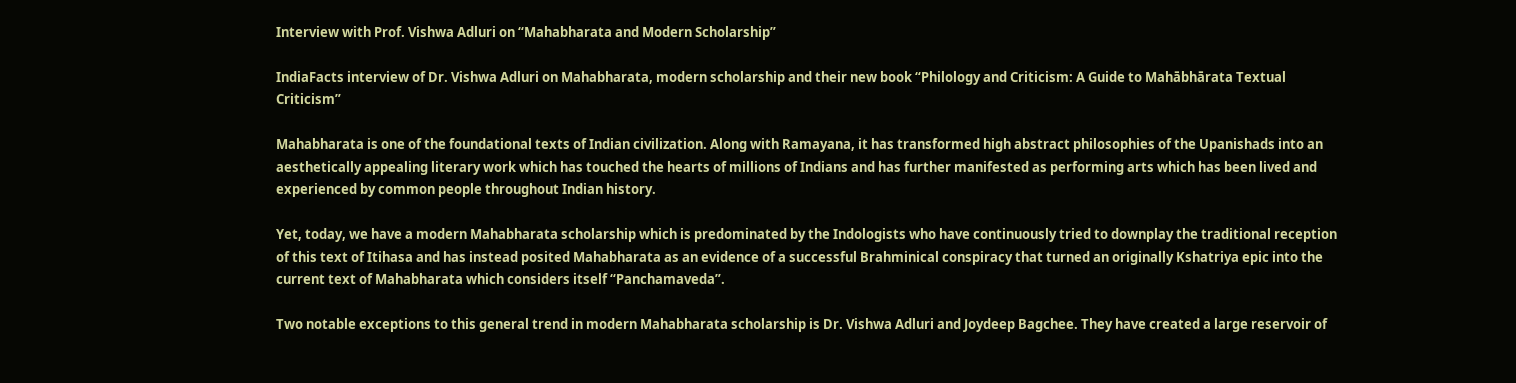Interview with Prof. Vishwa Adluri on “Mahabharata and Modern Scholarship”

IndiaFacts interview of Dr. Vishwa Adluri on Mahabharata, modern scholarship and their new book “Philology and Criticism: A Guide to Mahābhārata Textual Criticism”

Mahabharata is one of the foundational texts of Indian civilization. Along with Ramayana, it has transformed high abstract philosophies of the Upanishads into an aesthetically appealing literary work which has touched the hearts of millions of Indians and has further manifested as performing arts which has been lived and experienced by common people throughout Indian history.

Yet, today, we have a modern Mahabharata scholarship which is predominated by the Indologists who have continuously tried to downplay the traditional reception of this text of Itihasa and has instead posited Mahabharata as an evidence of a successful Brahminical conspiracy that turned an originally Kshatriya epic into the current text of Mahabharata which considers itself “Panchamaveda”.

Two notable exceptions to this general trend in modern Mahabharata scholarship is Dr. Vishwa Adluri and Joydeep Bagchee. They have created a large reservoir of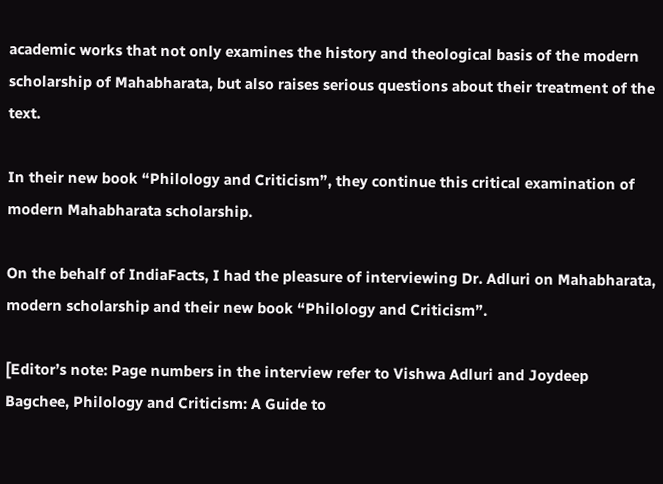academic works that not only examines the history and theological basis of the modern scholarship of Mahabharata, but also raises serious questions about their treatment of the text.

In their new book “Philology and Criticism”, they continue this critical examination of modern Mahabharata scholarship.

On the behalf of IndiaFacts, I had the pleasure of interviewing Dr. Adluri on Mahabharata, modern scholarship and their new book “Philology and Criticism”.

[Editor’s note: Page numbers in the interview refer to Vishwa Adluri and Joydeep Bagchee, Philology and Criticism: A Guide to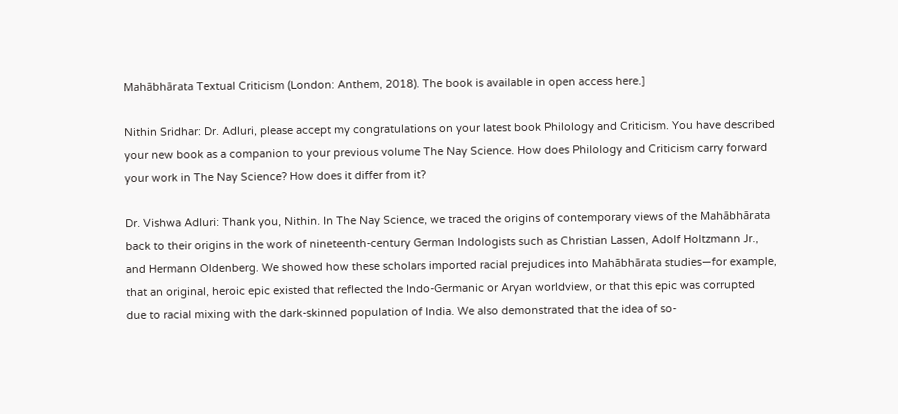Mahābhārata Textual Criticism (London: Anthem, 2018). The book is available in open access here.]

Nithin Sridhar: Dr. Adluri, please accept my congratulations on your latest book Philology and Criticism. You have described your new book as a companion to your previous volume The Nay Science. How does Philology and Criticism carry forward your work in The Nay Science? How does it differ from it?

Dr. Vishwa Adluri: Thank you, Nithin. In The Nay Science, we traced the origins of contemporary views of the Mahābhārata back to their origins in the work of nineteenth-century German Indologists such as Christian Lassen, Adolf Holtzmann Jr., and Hermann Oldenberg. We showed how these scholars imported racial prejudices into Mahābhārata studies—for example, that an original, heroic epic existed that reflected the Indo-Germanic or Aryan worldview, or that this epic was corrupted due to racial mixing with the dark-skinned population of India. We also demonstrated that the idea of so-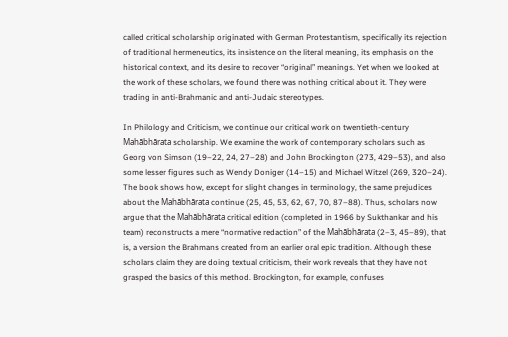called critical scholarship originated with German Protestantism, specifically its rejection of traditional hermeneutics, its insistence on the literal meaning, its emphasis on the historical context, and its desire to recover “original” meanings. Yet when we looked at the work of these scholars, we found there was nothing critical about it. They were trading in anti-Brahmanic and anti-Judaic stereotypes.

In Philology and Criticism, we continue our critical work on twentieth-century Mahābhārata scholarship. We examine the work of contemporary scholars such as Georg von Simson (19–22, 24, 27–28) and John Brockington (273, 429–53), and also some lesser figures such as Wendy Doniger (14–15) and Michael Witzel (269, 320–24). The book shows how, except for slight changes in terminology, the same prejudices about the Mahābhārata continue (25, 45, 53, 62, 67, 70, 87–88). Thus, scholars now argue that the Mahābhārata critical edition (completed in 1966 by Sukthankar and his team) reconstructs a mere “normative redaction” of the Mahābhārata (2–3, 45–89), that is, a version the Brahmans created from an earlier oral epic tradition. Although these scholars claim they are doing textual criticism, their work reveals that they have not grasped the basics of this method. Brockington, for example, confuses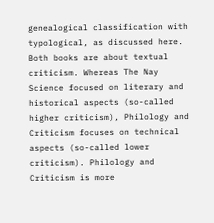genealogical classification with typological, as discussed here. Both books are about textual criticism. Whereas The Nay Science focused on literary and historical aspects (so-called higher criticism), Philology and Criticism focuses on technical aspects (so-called lower criticism). Philology and Criticism is more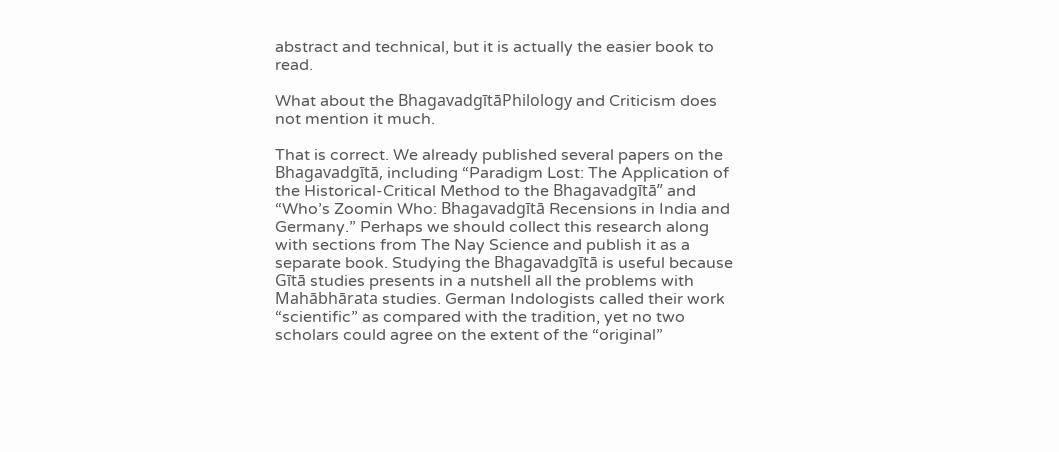abstract and technical, but it is actually the easier book to read.

What about the BhagavadgītāPhilology and Criticism does not mention it much.

That is correct. We already published several papers on the Bhagavadgītā, including “Paradigm Lost: The Application of the Historical-Critical Method to the Bhagavadgītā” and “Who’s Zoomin Who: Bhagavadgītā Recensions in India and Germany.” Perhaps we should collect this research along with sections from The Nay Science and publish it as a separate book. Studying the Bhagavadgītā is useful because Gītā studies presents in a nutshell all the problems with Mahābhārata studies. German Indologists called their work “scientific” as compared with the tradition, yet no two scholars could agree on the extent of the “original”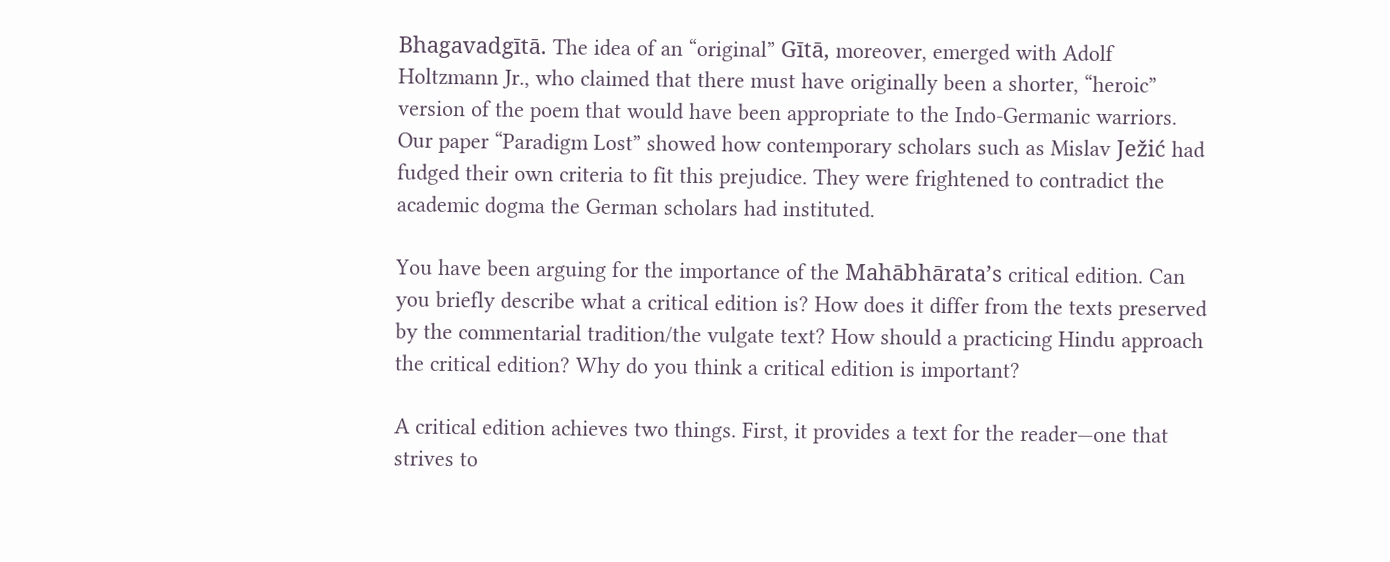Bhagavadgītā. The idea of an “original” Gītā, moreover, emerged with Adolf Holtzmann Jr., who claimed that there must have originally been a shorter, “heroic” version of the poem that would have been appropriate to the Indo-Germanic warriors. Our paper “Paradigm Lost” showed how contemporary scholars such as Mislav Ježić had fudged their own criteria to fit this prejudice. They were frightened to contradict the academic dogma the German scholars had instituted.

You have been arguing for the importance of the Mahābhārata’s critical edition. Can you briefly describe what a critical edition is? How does it differ from the texts preserved by the commentarial tradition/the vulgate text? How should a practicing Hindu approach the critical edition? Why do you think a critical edition is important?

A critical edition achieves two things. First, it provides a text for the reader—one that strives to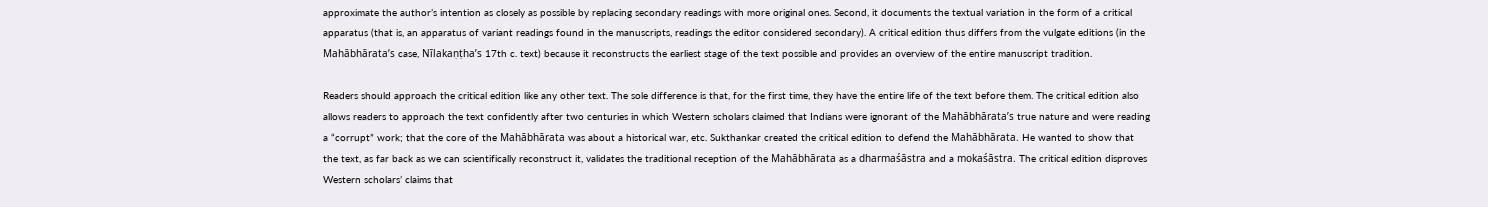approximate the author’s intention as closely as possible by replacing secondary readings with more original ones. Second, it documents the textual variation in the form of a critical apparatus (that is, an apparatus of variant readings found in the manuscripts, readings the editor considered secondary). A critical edition thus differs from the vulgate editions (in the Mahābhārata’s case, Nīlakaṇṭha’s 17th c. text) because it reconstructs the earliest stage of the text possible and provides an overview of the entire manuscript tradition.

Readers should approach the critical edition like any other text. The sole difference is that, for the first time, they have the entire life of the text before them. The critical edition also allows readers to approach the text confidently after two centuries in which Western scholars claimed that Indians were ignorant of the Mahābhārata’s true nature and were reading a “corrupt” work; that the core of the Mahābhārata was about a historical war, etc. Sukthankar created the critical edition to defend the Mahābhārata. He wanted to show that the text, as far back as we can scientifically reconstruct it, validates the traditional reception of the Mahābhārata as a dharmaśāstra and a mokaśāstra. The critical edition disproves Western scholars’ claims that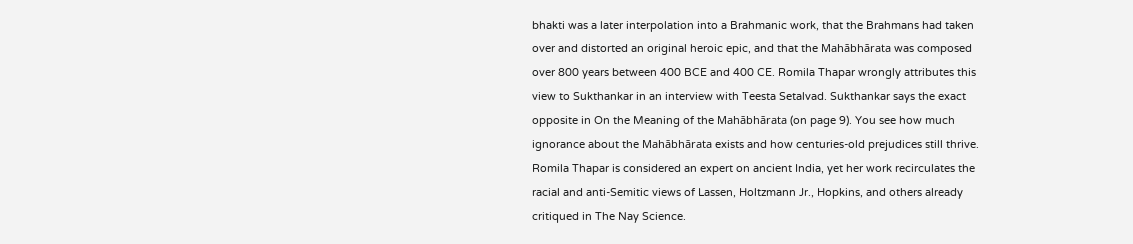bhakti was a later interpolation into a Brahmanic work, that the Brahmans had taken over and distorted an original heroic epic, and that the Mahābhārata was composed over 800 years between 400 BCE and 400 CE. Romila Thapar wrongly attributes this view to Sukthankar in an interview with Teesta Setalvad. Sukthankar says the exact opposite in On the Meaning of the Mahābhārata (on page 9). You see how much ignorance about the Mahābhārata exists and how centuries-old prejudices still thrive. Romila Thapar is considered an expert on ancient India, yet her work recirculates the racial and anti-Semitic views of Lassen, Holtzmann Jr., Hopkins, and others already critiqued in The Nay Science.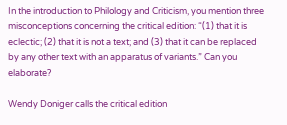In the introduction to Philology and Criticism, you mention three misconceptions concerning the critical edition: “(1) that it is eclectic; (2) that it is not a text; and (3) that it can be replaced by any other text with an apparatus of variants.” Can you elaborate?

Wendy Doniger calls the critical edition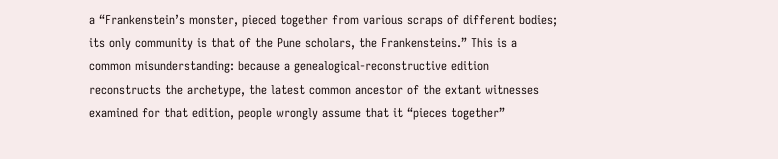a “Frankenstein’s monster, pieced together from various scraps of different bodies; its only community is that of the Pune scholars, the Frankensteins.” This is a common misunderstanding: because a genealogical-reconstructive edition reconstructs the archetype, the latest common ancestor of the extant witnesses examined for that edition, people wrongly assume that it “pieces together”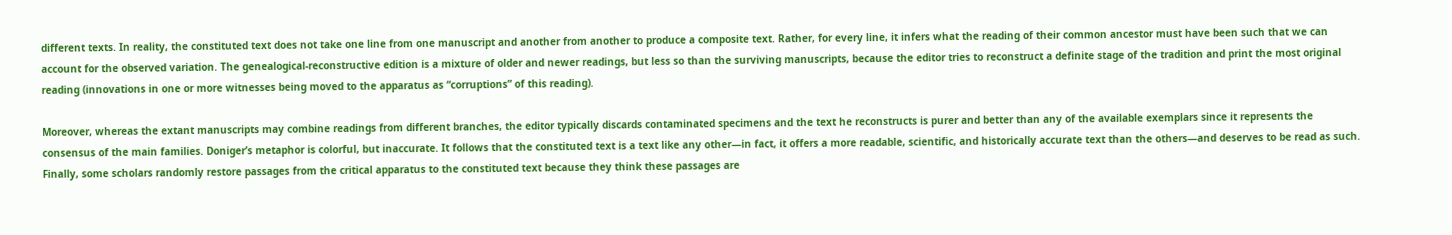different texts. In reality, the constituted text does not take one line from one manuscript and another from another to produce a composite text. Rather, for every line, it infers what the reading of their common ancestor must have been such that we can account for the observed variation. The genealogical-reconstructive edition is a mixture of older and newer readings, but less so than the surviving manuscripts, because the editor tries to reconstruct a definite stage of the tradition and print the most original reading (innovations in one or more witnesses being moved to the apparatus as “corruptions” of this reading).

Moreover, whereas the extant manuscripts may combine readings from different branches, the editor typically discards contaminated specimens and the text he reconstructs is purer and better than any of the available exemplars since it represents the consensus of the main families. Doniger’s metaphor is colorful, but inaccurate. It follows that the constituted text is a text like any other—in fact, it offers a more readable, scientific, and historically accurate text than the others—and deserves to be read as such. Finally, some scholars randomly restore passages from the critical apparatus to the constituted text because they think these passages are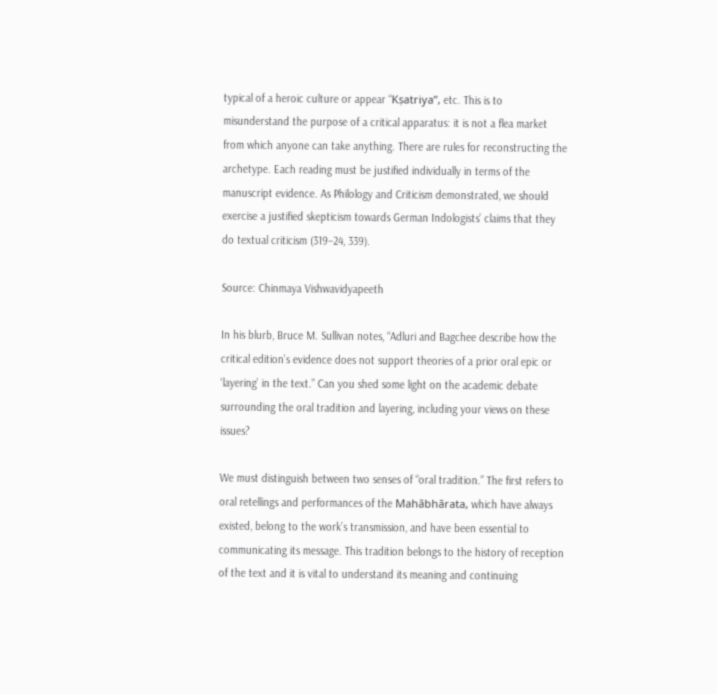typical of a heroic culture or appear “Kṣatriya”, etc. This is to misunderstand the purpose of a critical apparatus: it is not a flea market from which anyone can take anything. There are rules for reconstructing the archetype. Each reading must be justified individually in terms of the manuscript evidence. As Philology and Criticism demonstrated, we should exercise a justified skepticism towards German Indologists’ claims that they do textual criticism (319–24, 339).

Source: Chinmaya Vishwavidyapeeth

In his blurb, Bruce M. Sullivan notes, “Adluri and Bagchee describe how the critical edition’s evidence does not support theories of a prior oral epic or ‘layering’ in the text.” Can you shed some light on the academic debate surrounding the oral tradition and layering, including your views on these issues?

We must distinguish between two senses of “oral tradition.” The first refers to oral retellings and performances of the Mahābhārata, which have always existed, belong to the work’s transmission, and have been essential to communicating its message. This tradition belongs to the history of reception of the text and it is vital to understand its meaning and continuing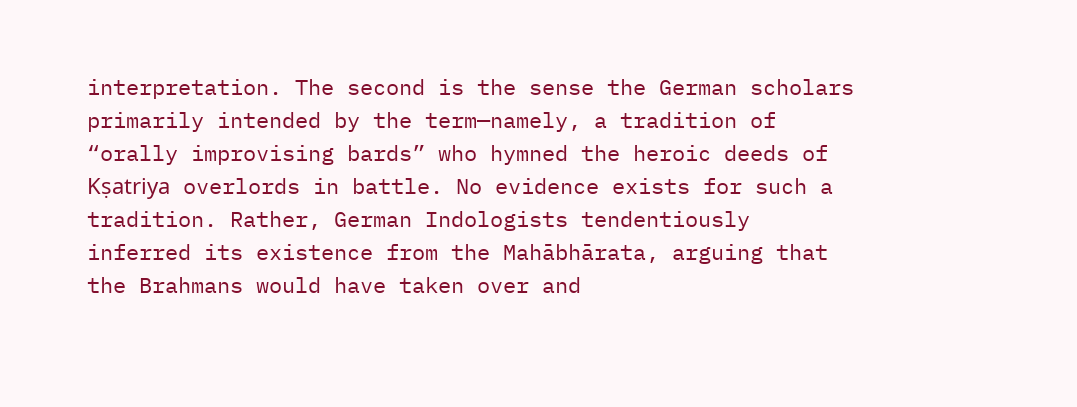interpretation. The second is the sense the German scholars primarily intended by the term—namely, a tradition of “orally improvising bards” who hymned the heroic deeds of Kṣatriya overlords in battle. No evidence exists for such a tradition. Rather, German Indologists tendentiously inferred its existence from the Mahābhārata, arguing that the Brahmans would have taken over and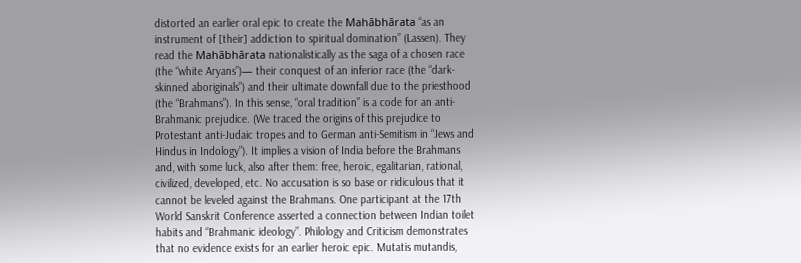distorted an earlier oral epic to create the Mahābhārata “as an instrument of [their] addiction to spiritual domination” (Lassen). They read the Mahābhārata nationalistically as the saga of a chosen race (the “white Aryans”)— their conquest of an inferior race (the “dark-skinned aboriginals”) and their ultimate downfall due to the priesthood (the “Brahmans”). In this sense, “oral tradition” is a code for an anti-Brahmanic prejudice. (We traced the origins of this prejudice to Protestant anti-Judaic tropes and to German anti-Semitism in “Jews and Hindus in Indology”). It implies a vision of India before the Brahmans and, with some luck, also after them: free, heroic, egalitarian, rational, civilized, developed, etc. No accusation is so base or ridiculous that it cannot be leveled against the Brahmans. One participant at the 17th World Sanskrit Conference asserted a connection between Indian toilet habits and “Brahmanic ideology”. Philology and Criticism demonstrates that no evidence exists for an earlier heroic epic. Mutatis mutandis,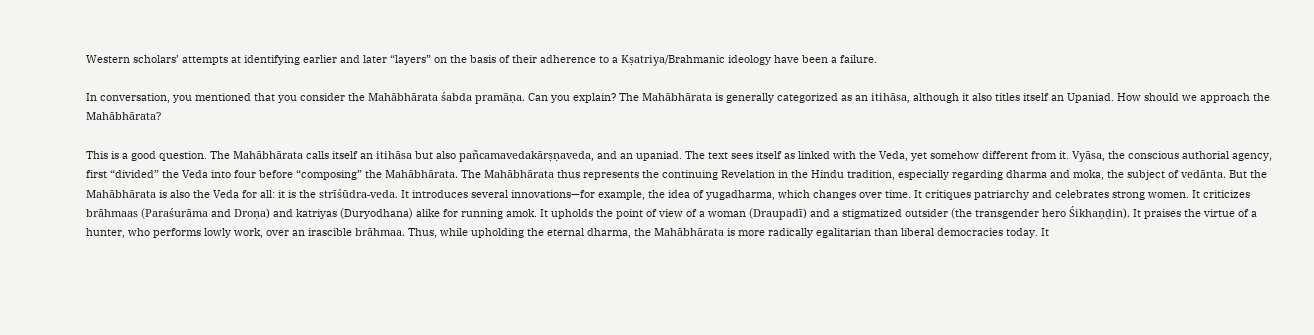Western scholars’ attempts at identifying earlier and later “layers” on the basis of their adherence to a Kṣatriya/Brahmanic ideology have been a failure.

In conversation, you mentioned that you consider the Mahābhārata śabda pramāṇa. Can you explain? The Mahābhārata is generally categorized as an itihāsa, although it also titles itself an Upaniad. How should we approach the Mahābhārata?

This is a good question. The Mahābhārata calls itself an itihāsa but also pañcamavedakārṣṇaveda, and an upaniad. The text sees itself as linked with the Veda, yet somehow different from it. Vyāsa, the conscious authorial agency, first “divided” the Veda into four before “composing” the Mahābhārata. The Mahābhārata thus represents the continuing Revelation in the Hindu tradition, especially regarding dharma and moka, the subject of vedānta. But the Mahābhārata is also the Veda for all: it is the strīśūdra-veda. It introduces several innovations—for example, the idea of yugadharma, which changes over time. It critiques patriarchy and celebrates strong women. It criticizes brāhmaas (Paraśurāma and Droṇa) and katriyas (Duryodhana) alike for running amok. It upholds the point of view of a woman (Draupadī) and a stigmatized outsider (the transgender hero Śikhaṇḍin). It praises the virtue of a hunter, who performs lowly work, over an irascible brāhmaa. Thus, while upholding the eternal dharma, the Mahābhārata is more radically egalitarian than liberal democracies today. It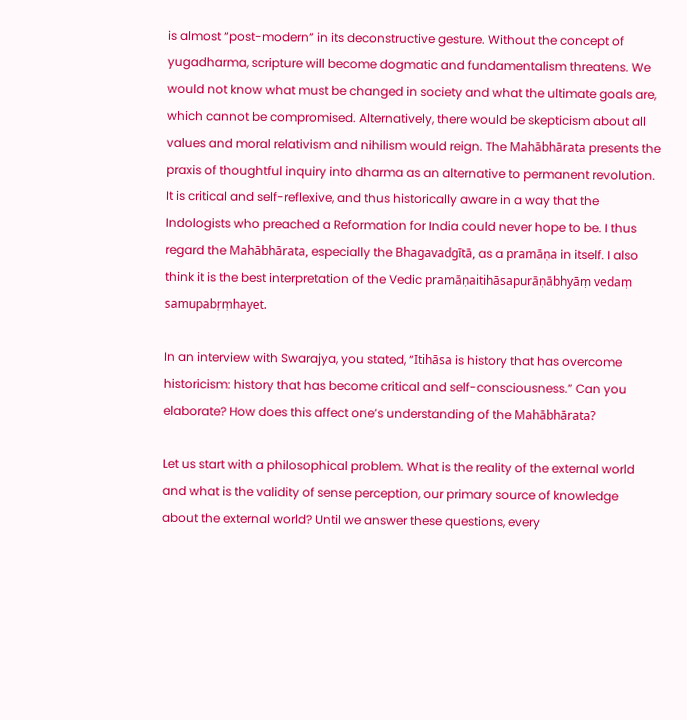is almost “post-modern” in its deconstructive gesture. Without the concept of yugadharma, scripture will become dogmatic and fundamentalism threatens. We would not know what must be changed in society and what the ultimate goals are, which cannot be compromised. Alternatively, there would be skepticism about all values and moral relativism and nihilism would reign. The Mahābhārata presents the praxis of thoughtful inquiry into dharma as an alternative to permanent revolution. It is critical and self-reflexive, and thus historically aware in a way that the Indologists who preached a Reformation for India could never hope to be. I thus regard the Mahābhārata, especially the Bhagavadgītā, as a pramāṇa in itself. I also think it is the best interpretation of the Vedic pramāṇaitihāsapurāṇābhyāṃ vedaṃ samupabṛṃhayet.

In an interview with Swarajya, you stated, “Itihāsa is history that has overcome historicism: history that has become critical and self-consciousness.” Can you elaborate? How does this affect one’s understanding of the Mahābhārata?

Let us start with a philosophical problem. What is the reality of the external world and what is the validity of sense perception, our primary source of knowledge about the external world? Until we answer these questions, every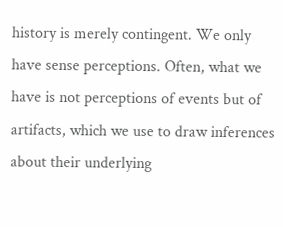history is merely contingent. We only have sense perceptions. Often, what we have is not perceptions of events but of artifacts, which we use to draw inferences about their underlying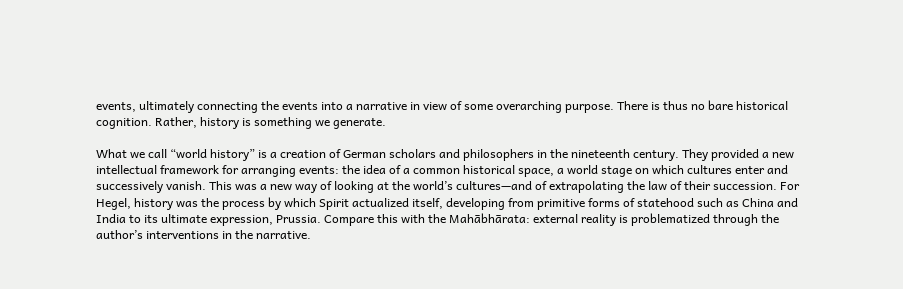events, ultimately connecting the events into a narrative in view of some overarching purpose. There is thus no bare historical cognition. Rather, history is something we generate.

What we call “world history” is a creation of German scholars and philosophers in the nineteenth century. They provided a new intellectual framework for arranging events: the idea of a common historical space, a world stage on which cultures enter and successively vanish. This was a new way of looking at the world’s cultures—and of extrapolating the law of their succession. For Hegel, history was the process by which Spirit actualized itself, developing from primitive forms of statehood such as China and India to its ultimate expression, Prussia. Compare this with the Mahābhārata: external reality is problematized through the author’s interventions in the narrative.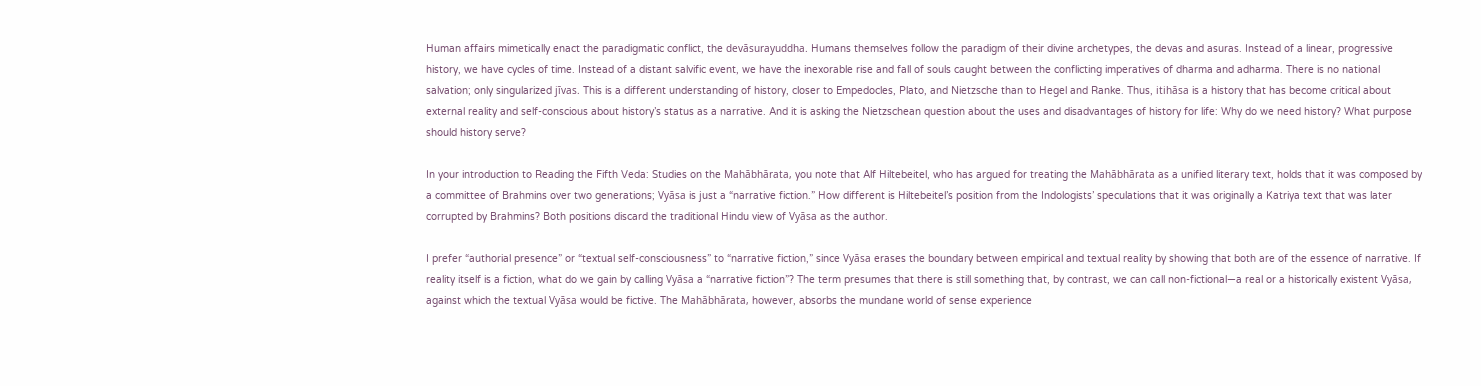Human affairs mimetically enact the paradigmatic conflict, the devāsurayuddha. Humans themselves follow the paradigm of their divine archetypes, the devas and asuras. Instead of a linear, progressive history, we have cycles of time. Instead of a distant salvific event, we have the inexorable rise and fall of souls caught between the conflicting imperatives of dharma and adharma. There is no national salvation; only singularized jīvas. This is a different understanding of history, closer to Empedocles, Plato, and Nietzsche than to Hegel and Ranke. Thus, itihāsa is a history that has become critical about external reality and self-conscious about history’s status as a narrative. And it is asking the Nietzschean question about the uses and disadvantages of history for life: Why do we need history? What purpose should history serve?

In your introduction to Reading the Fifth Veda: Studies on the Mahābhārata, you note that Alf Hiltebeitel, who has argued for treating the Mahābhārata as a unified literary text, holds that it was composed by a committee of Brahmins over two generations; Vyāsa is just a “narrative fiction.” How different is Hiltebeitel’s position from the Indologists’ speculations that it was originally a Katriya text that was later corrupted by Brahmins? Both positions discard the traditional Hindu view of Vyāsa as the author.

I prefer “authorial presence” or “textual self-consciousness” to “narrative fiction,” since Vyāsa erases the boundary between empirical and textual reality by showing that both are of the essence of narrative. If reality itself is a fiction, what do we gain by calling Vyāsa a “narrative fiction”? The term presumes that there is still something that, by contrast, we can call non-fictional—a real or a historically existent Vyāsa, against which the textual Vyāsa would be fictive. The Mahābhārata, however, absorbs the mundane world of sense experience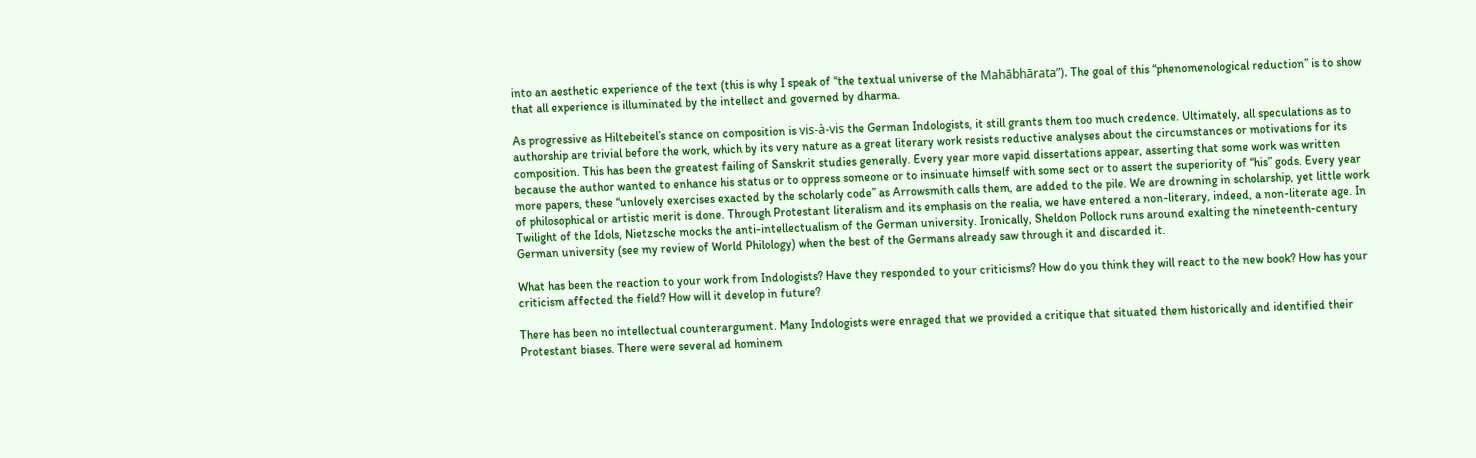into an aesthetic experience of the text (this is why I speak of “the textual universe of the Mahābhārata”). The goal of this “phenomenological reduction” is to show that all experience is illuminated by the intellect and governed by dharma.

As progressive as Hiltebeitel’s stance on composition is vis-à-vis the German Indologists, it still grants them too much credence. Ultimately, all speculations as to authorship are trivial before the work, which by its very nature as a great literary work resists reductive analyses about the circumstances or motivations for its composition. This has been the greatest failing of Sanskrit studies generally. Every year more vapid dissertations appear, asserting that some work was written because the author wanted to enhance his status or to oppress someone or to insinuate himself with some sect or to assert the superiority of “his” gods. Every year more papers, these “unlovely exercises exacted by the scholarly code” as Arrowsmith calls them, are added to the pile. We are drowning in scholarship, yet little work of philosophical or artistic merit is done. Through Protestant literalism and its emphasis on the realia, we have entered a non-literary, indeed, a non-literate age. In Twilight of the Idols, Nietzsche mocks the anti-intellectualism of the German university. Ironically, Sheldon Pollock runs around exalting the nineteenth-century German university (see my review of World Philology) when the best of the Germans already saw through it and discarded it.

What has been the reaction to your work from Indologists? Have they responded to your criticisms? How do you think they will react to the new book? How has your criticism affected the field? How will it develop in future?

There has been no intellectual counterargument. Many Indologists were enraged that we provided a critique that situated them historically and identified their Protestant biases. There were several ad hominem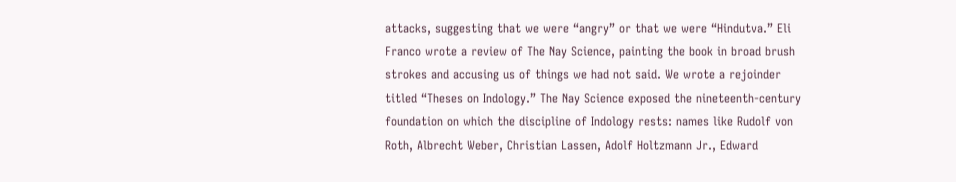attacks, suggesting that we were “angry” or that we were “Hindutva.” Eli Franco wrote a review of The Nay Science, painting the book in broad brush strokes and accusing us of things we had not said. We wrote a rejoinder titled “Theses on Indology.” The Nay Science exposed the nineteenth-century foundation on which the discipline of Indology rests: names like Rudolf von Roth, Albrecht Weber, Christian Lassen, Adolf Holtzmann Jr., Edward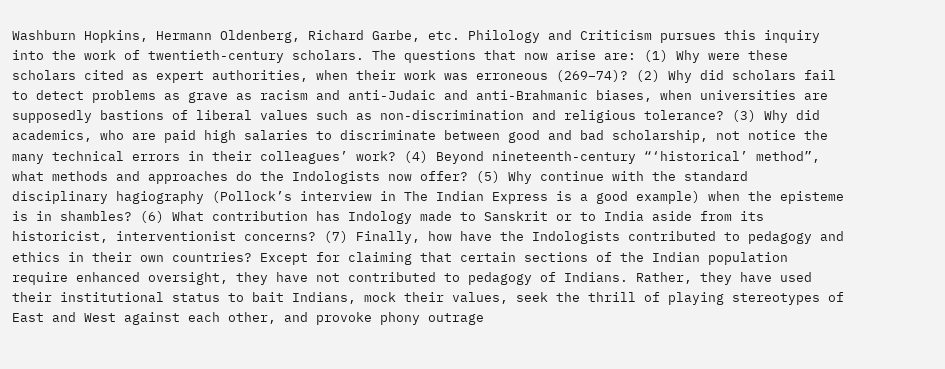Washburn Hopkins, Hermann Oldenberg, Richard Garbe, etc. Philology and Criticism pursues this inquiry into the work of twentieth-century scholars. The questions that now arise are: (1) Why were these scholars cited as expert authorities, when their work was erroneous (269–74)? (2) Why did scholars fail to detect problems as grave as racism and anti-Judaic and anti-Brahmanic biases, when universities are supposedly bastions of liberal values such as non-discrimination and religious tolerance? (3) Why did academics, who are paid high salaries to discriminate between good and bad scholarship, not notice the many technical errors in their colleagues’ work? (4) Beyond nineteenth-century “‘historical’ method”, what methods and approaches do the Indologists now offer? (5) Why continue with the standard disciplinary hagiography (Pollock’s interview in The Indian Express is a good example) when the episteme is in shambles? (6) What contribution has Indology made to Sanskrit or to India aside from its historicist, interventionist concerns? (7) Finally, how have the Indologists contributed to pedagogy and ethics in their own countries? Except for claiming that certain sections of the Indian population require enhanced oversight, they have not contributed to pedagogy of Indians. Rather, they have used their institutional status to bait Indians, mock their values, seek the thrill of playing stereotypes of East and West against each other, and provoke phony outrage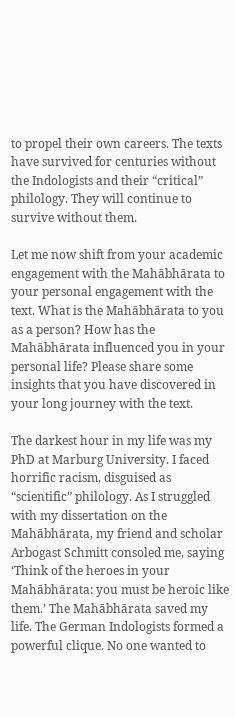to propel their own careers. The texts have survived for centuries without the Indologists and their “critical” philology. They will continue to survive without them.

Let me now shift from your academic engagement with the Mahābhārata to your personal engagement with the text. What is the Mahābhārata to you as a person? How has the Mahābhārata influenced you in your personal life? Please share some insights that you have discovered in your long journey with the text.

The darkest hour in my life was my PhD at Marburg University. I faced horrific racism, disguised as “scientific” philology. As I struggled with my dissertation on the Mahābhārata, my friend and scholar Arbogast Schmitt consoled me, saying ‘Think of the heroes in your Mahābhārata: you must be heroic like them.’ The Mahābhārata saved my life. The German Indologists formed a powerful clique. No one wanted to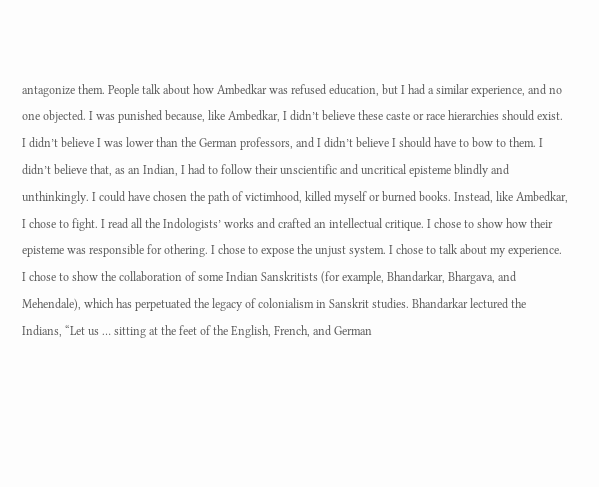antagonize them. People talk about how Ambedkar was refused education, but I had a similar experience, and no one objected. I was punished because, like Ambedkar, I didn’t believe these caste or race hierarchies should exist. I didn’t believe I was lower than the German professors, and I didn’t believe I should have to bow to them. I didn’t believe that, as an Indian, I had to follow their unscientific and uncritical episteme blindly and unthinkingly. I could have chosen the path of victimhood, killed myself or burned books. Instead, like Ambedkar, I chose to fight. I read all the Indologists’ works and crafted an intellectual critique. I chose to show how their episteme was responsible for othering. I chose to expose the unjust system. I chose to talk about my experience. I chose to show the collaboration of some Indian Sanskritists (for example, Bhandarkar, Bhargava, and Mehendale), which has perpetuated the legacy of colonialism in Sanskrit studies. Bhandarkar lectured the Indians, “Let us … sitting at the feet of the English, French, and German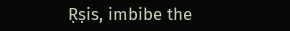Ṛṣis, imbibe the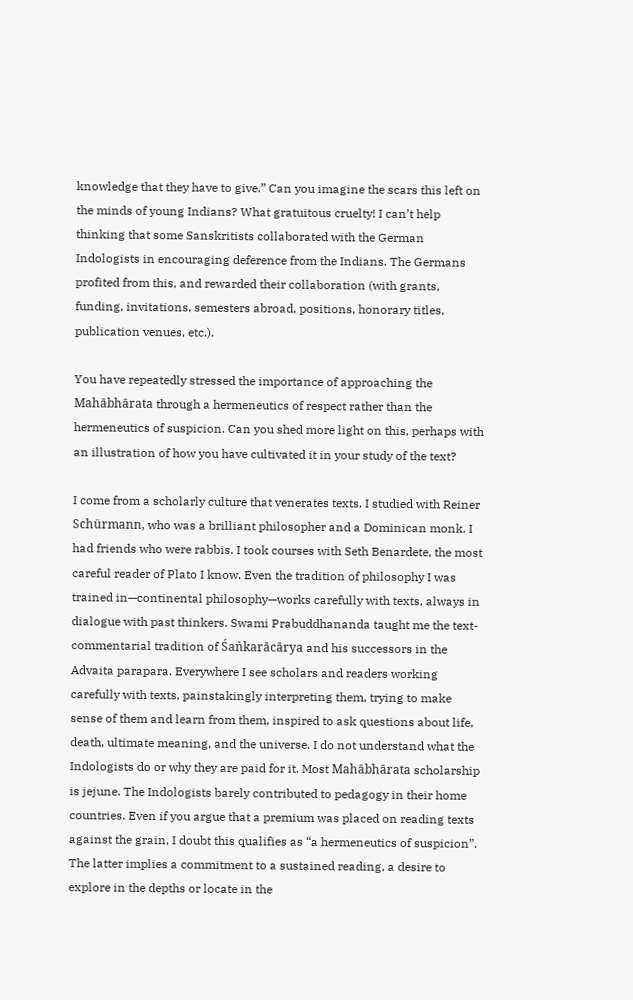knowledge that they have to give.” Can you imagine the scars this left on the minds of young Indians? What gratuitous cruelty! I can’t help thinking that some Sanskritists collaborated with the German Indologists in encouraging deference from the Indians. The Germans profited from this, and rewarded their collaboration (with grants, funding, invitations, semesters abroad, positions, honorary titles, publication venues, etc.).

You have repeatedly stressed the importance of approaching the Mahābhārata through a hermeneutics of respect rather than the hermeneutics of suspicion. Can you shed more light on this, perhaps with an illustration of how you have cultivated it in your study of the text?

I come from a scholarly culture that venerates texts. I studied with Reiner Schürmann, who was a brilliant philosopher and a Dominican monk. I had friends who were rabbis. I took courses with Seth Benardete, the most careful reader of Plato I know. Even the tradition of philosophy I was trained in—continental philosophy—works carefully with texts, always in dialogue with past thinkers. Swami Prabuddhananda taught me the text-commentarial tradition of Śaṅkarācārya and his successors in the Advaita parapara. Everywhere I see scholars and readers working carefully with texts, painstakingly interpreting them, trying to make sense of them and learn from them, inspired to ask questions about life, death, ultimate meaning, and the universe. I do not understand what the Indologists do or why they are paid for it. Most Mahābhārata scholarship is jejune. The Indologists barely contributed to pedagogy in their home countries. Even if you argue that a premium was placed on reading texts against the grain, I doubt this qualifies as “a hermeneutics of suspicion”. The latter implies a commitment to a sustained reading, a desire to explore in the depths or locate in the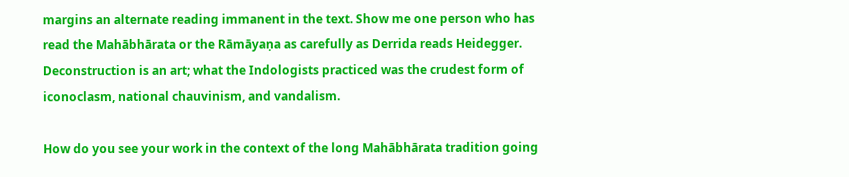margins an alternate reading immanent in the text. Show me one person who has read the Mahābhārata or the Rāmāyaṇa as carefully as Derrida reads Heidegger. Deconstruction is an art; what the Indologists practiced was the crudest form of iconoclasm, national chauvinism, and vandalism.

How do you see your work in the context of the long Mahābhārata tradition going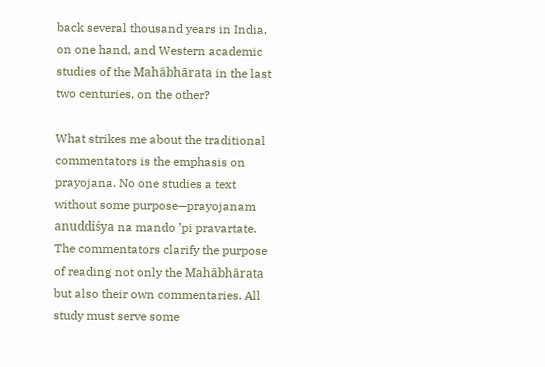back several thousand years in India, on one hand, and Western academic studies of the Mahābhārata in the last two centuries, on the other?

What strikes me about the traditional commentators is the emphasis on prayojana. No one studies a text without some purpose—prayojanam anuddiśya na mando ’pi pravartate. The commentators clarify the purpose of reading not only the Mahābhārata but also their own commentaries. All study must serve some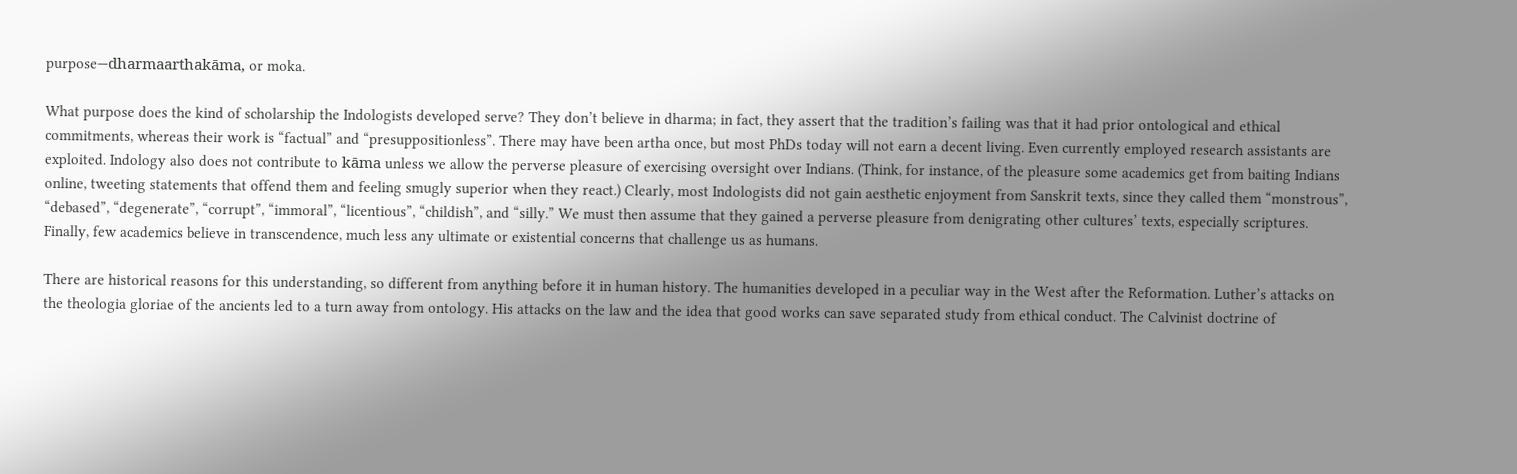purpose—dharmaarthakāma, or moka.

What purpose does the kind of scholarship the Indologists developed serve? They don’t believe in dharma; in fact, they assert that the tradition’s failing was that it had prior ontological and ethical commitments, whereas their work is “factual” and “presuppositionless”. There may have been artha once, but most PhDs today will not earn a decent living. Even currently employed research assistants are exploited. Indology also does not contribute to kāma unless we allow the perverse pleasure of exercising oversight over Indians. (Think, for instance, of the pleasure some academics get from baiting Indians online, tweeting statements that offend them and feeling smugly superior when they react.) Clearly, most Indologists did not gain aesthetic enjoyment from Sanskrit texts, since they called them “monstrous”, “debased”, “degenerate”, “corrupt”, “immoral”, “licentious”, “childish”, and “silly.” We must then assume that they gained a perverse pleasure from denigrating other cultures’ texts, especially scriptures. Finally, few academics believe in transcendence, much less any ultimate or existential concerns that challenge us as humans.

There are historical reasons for this understanding, so different from anything before it in human history. The humanities developed in a peculiar way in the West after the Reformation. Luther’s attacks on the theologia gloriae of the ancients led to a turn away from ontology. His attacks on the law and the idea that good works can save separated study from ethical conduct. The Calvinist doctrine of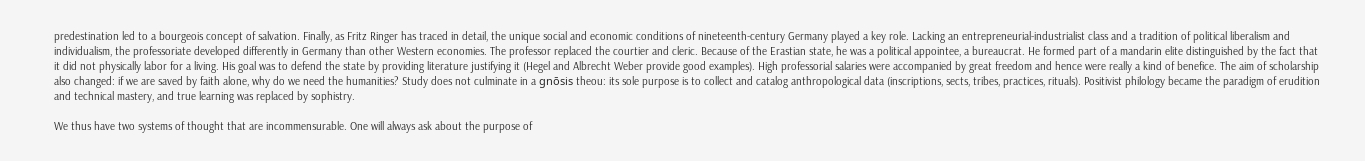predestination led to a bourgeois concept of salvation. Finally, as Fritz Ringer has traced in detail, the unique social and economic conditions of nineteenth-century Germany played a key role. Lacking an entrepreneurial-industrialist class and a tradition of political liberalism and individualism, the professoriate developed differently in Germany than other Western economies. The professor replaced the courtier and cleric. Because of the Erastian state, he was a political appointee, a bureaucrat. He formed part of a mandarin elite distinguished by the fact that it did not physically labor for a living. His goal was to defend the state by providing literature justifying it (Hegel and Albrecht Weber provide good examples). High professorial salaries were accompanied by great freedom and hence were really a kind of benefice. The aim of scholarship also changed: if we are saved by faith alone, why do we need the humanities? Study does not culminate in a gnōsis theou: its sole purpose is to collect and catalog anthropological data (inscriptions, sects, tribes, practices, rituals). Positivist philology became the paradigm of erudition and technical mastery, and true learning was replaced by sophistry.

We thus have two systems of thought that are incommensurable. One will always ask about the purpose of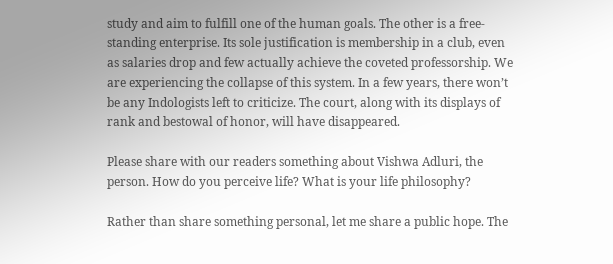study and aim to fulfill one of the human goals. The other is a free-standing enterprise. Its sole justification is membership in a club, even as salaries drop and few actually achieve the coveted professorship. We are experiencing the collapse of this system. In a few years, there won’t be any Indologists left to criticize. The court, along with its displays of rank and bestowal of honor, will have disappeared.

Please share with our readers something about Vishwa Adluri, the person. How do you perceive life? What is your life philosophy?

Rather than share something personal, let me share a public hope. The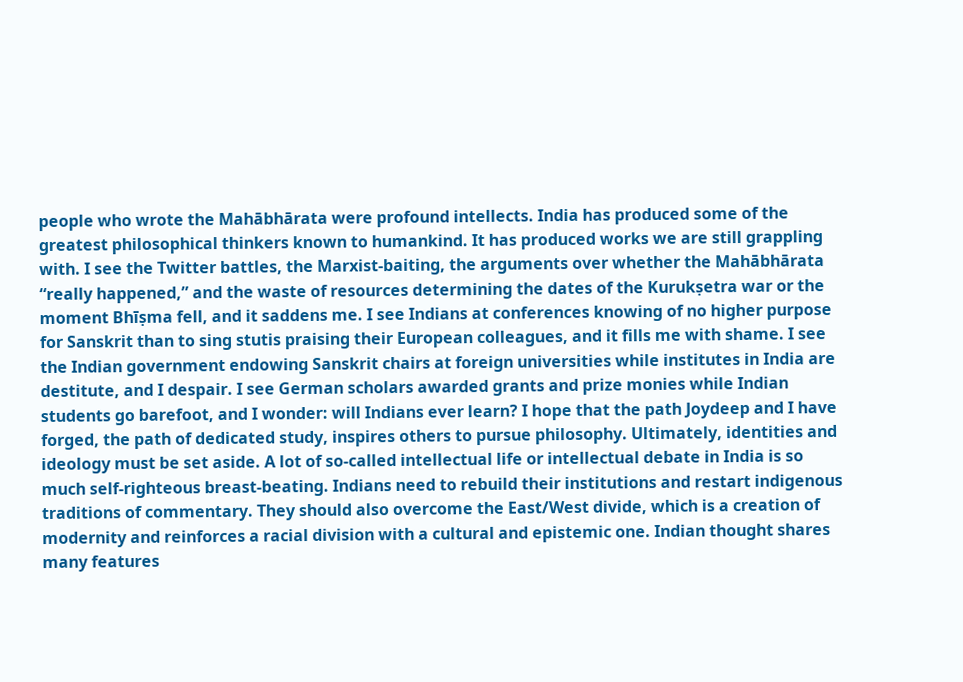people who wrote the Mahābhārata were profound intellects. India has produced some of the greatest philosophical thinkers known to humankind. It has produced works we are still grappling with. I see the Twitter battles, the Marxist-baiting, the arguments over whether the Mahābhārata “really happened,” and the waste of resources determining the dates of the Kurukṣetra war or the moment Bhīṣma fell, and it saddens me. I see Indians at conferences knowing of no higher purpose for Sanskrit than to sing stutis praising their European colleagues, and it fills me with shame. I see the Indian government endowing Sanskrit chairs at foreign universities while institutes in India are destitute, and I despair. I see German scholars awarded grants and prize monies while Indian students go barefoot, and I wonder: will Indians ever learn? I hope that the path Joydeep and I have forged, the path of dedicated study, inspires others to pursue philosophy. Ultimately, identities and ideology must be set aside. A lot of so-called intellectual life or intellectual debate in India is so much self-righteous breast-beating. Indians need to rebuild their institutions and restart indigenous traditions of commentary. They should also overcome the East/West divide, which is a creation of modernity and reinforces a racial division with a cultural and epistemic one. Indian thought shares many features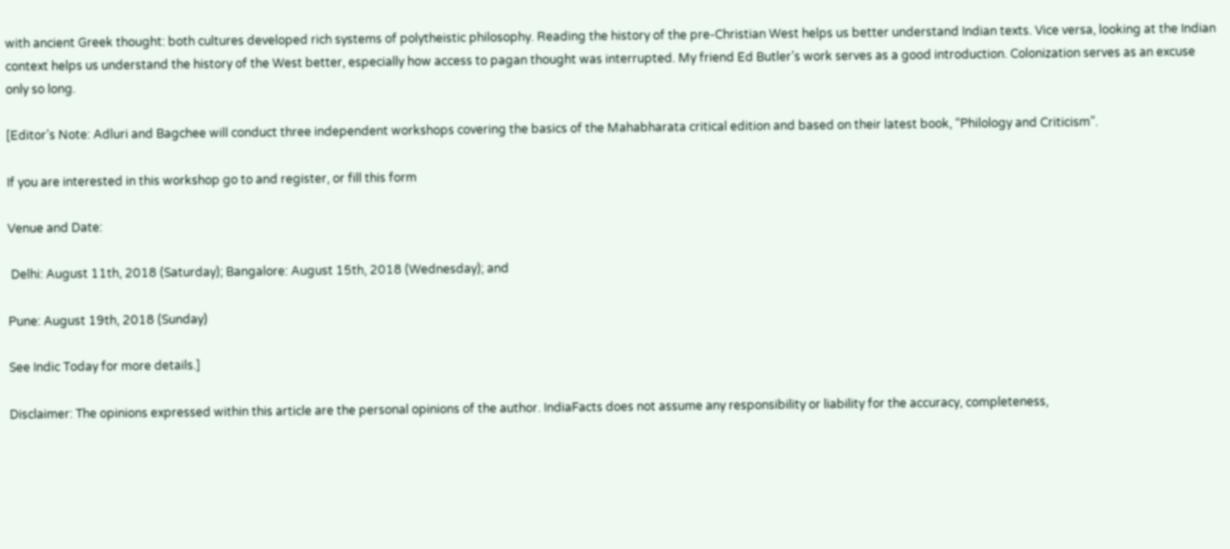with ancient Greek thought: both cultures developed rich systems of polytheistic philosophy. Reading the history of the pre-Christian West helps us better understand Indian texts. Vice versa, looking at the Indian context helps us understand the history of the West better, especially how access to pagan thought was interrupted. My friend Ed Butler’s work serves as a good introduction. Colonization serves as an excuse only so long.

[Editor’s Note: Adluri and Bagchee will conduct three independent workshops covering the basics of the Mahabharata critical edition and based on their latest book, “Philology and Criticism”.

If you are interested in this workshop go to and register, or fill this form

Venue and Date:

 Delhi: August 11th, 2018 (Saturday); Bangalore: August 15th, 2018 (Wednesday); and

Pune: August 19th, 2018 (Sunday)

See Indic Today for more details.]

Disclaimer: The opinions expressed within this article are the personal opinions of the author. IndiaFacts does not assume any responsibility or liability for the accuracy, completeness,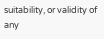suitability, or validity of any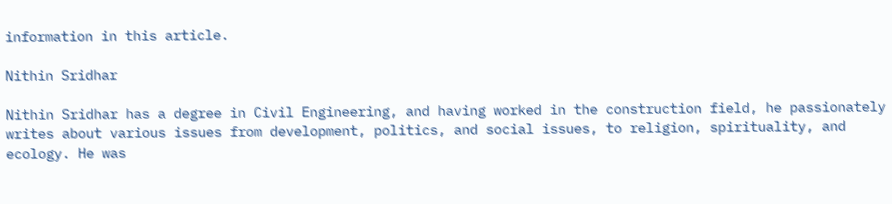information in this article.

Nithin Sridhar

Nithin Sridhar has a degree in Civil Engineering, and having worked in the construction field, he passionately writes about various issues from development, politics, and social issues, to religion, spirituality, and ecology. He was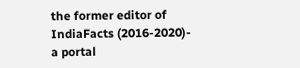the former editor of IndiaFacts (2016-2020)- a portal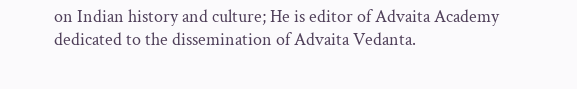on Indian history and culture; He is editor of Advaita Academy dedicated to the dissemination of Advaita Vedanta.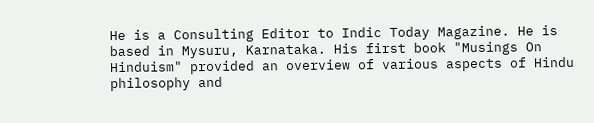He is a Consulting Editor to Indic Today Magazine. He is based in Mysuru, Karnataka. His first book "Musings On Hinduism" provided an overview of various aspects of Hindu philosophy and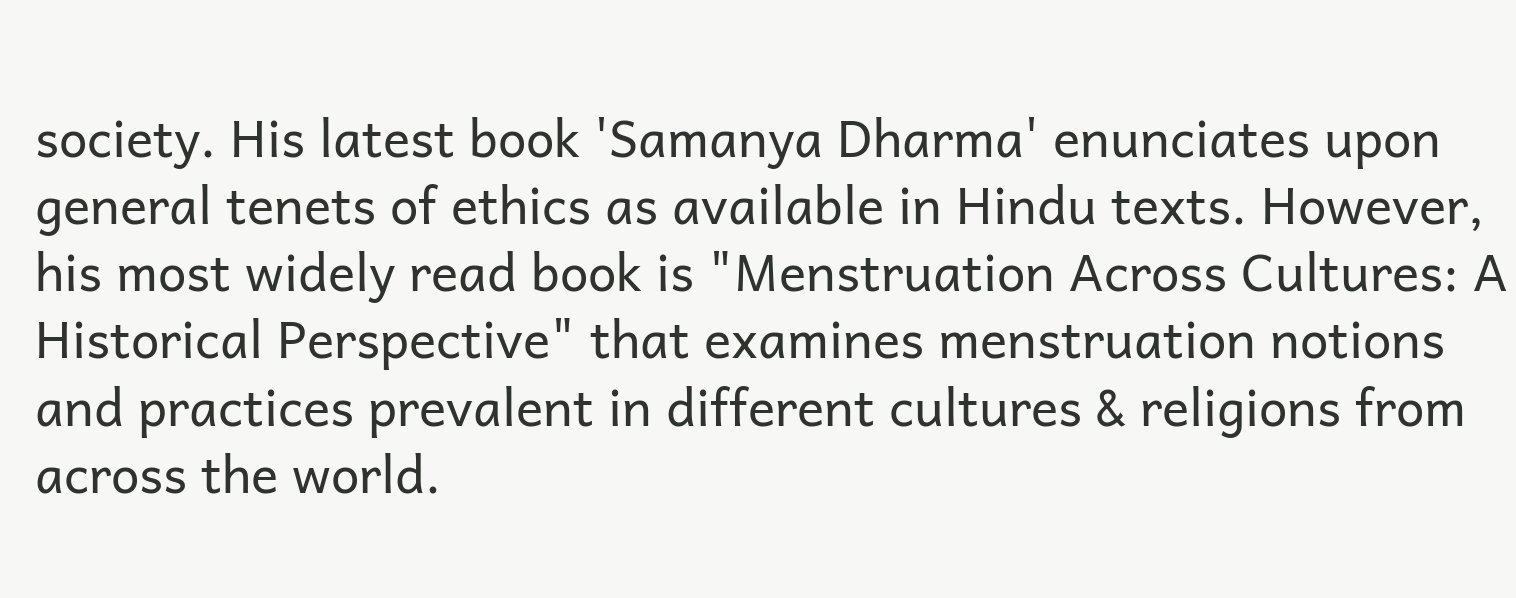society. His latest book 'Samanya Dharma' enunciates upon general tenets of ethics as available in Hindu texts. However, his most widely read book is "Menstruation Across Cultures: A Historical Perspective" that examines menstruation notions and practices prevalent in different cultures & religions from across the world.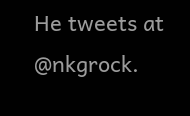He tweets at @nkgrock.